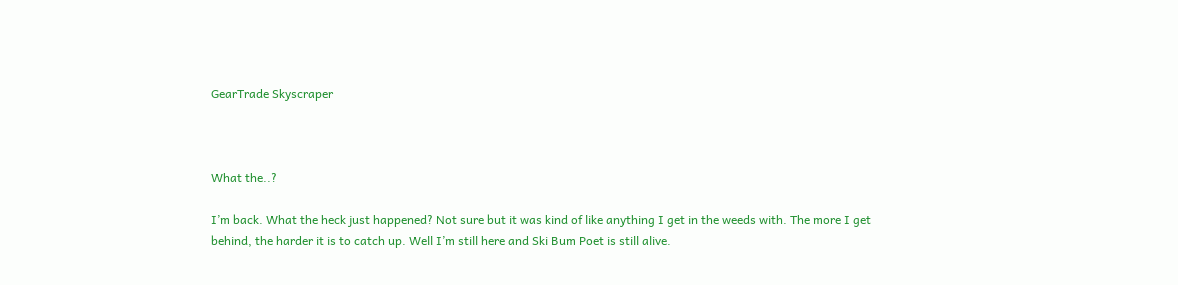GearTrade Skyscraper



What the..?

I’m back. What the heck just happened? Not sure but it was kind of like anything I get in the weeds with. The more I get behind, the harder it is to catch up. Well I’m still here and Ski Bum Poet is still alive.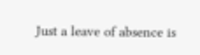Just a leave of absence is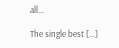all…

The single best […]